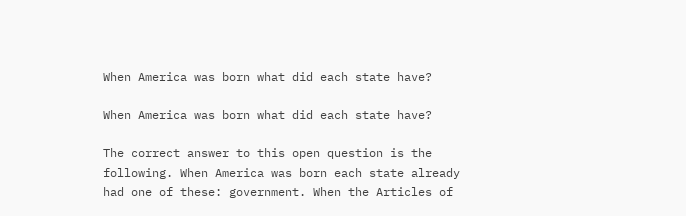When America was born what did each state have?

When America was born what did each state have?

The correct answer to this open question is the following. When America was born each state already had one of these: government. When the Articles of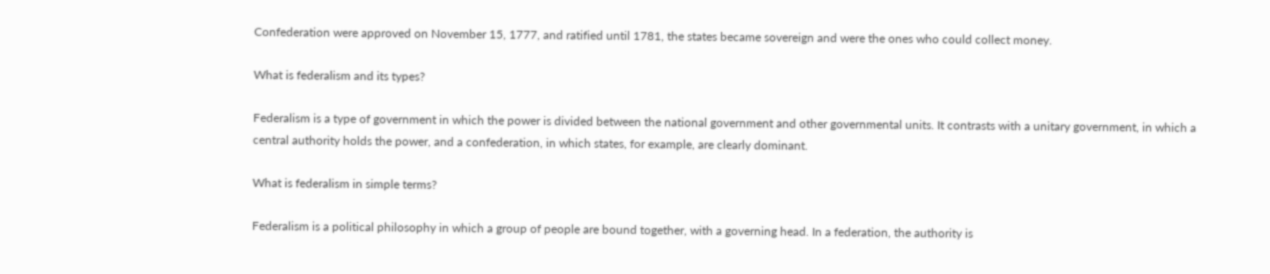Confederation were approved on November 15, 1777, and ratified until 1781, the states became sovereign and were the ones who could collect money.

What is federalism and its types?

Federalism is a type of government in which the power is divided between the national government and other governmental units. It contrasts with a unitary government, in which a central authority holds the power, and a confederation, in which states, for example, are clearly dominant.

What is federalism in simple terms?

Federalism is a political philosophy in which a group of people are bound together, with a governing head. In a federation, the authority is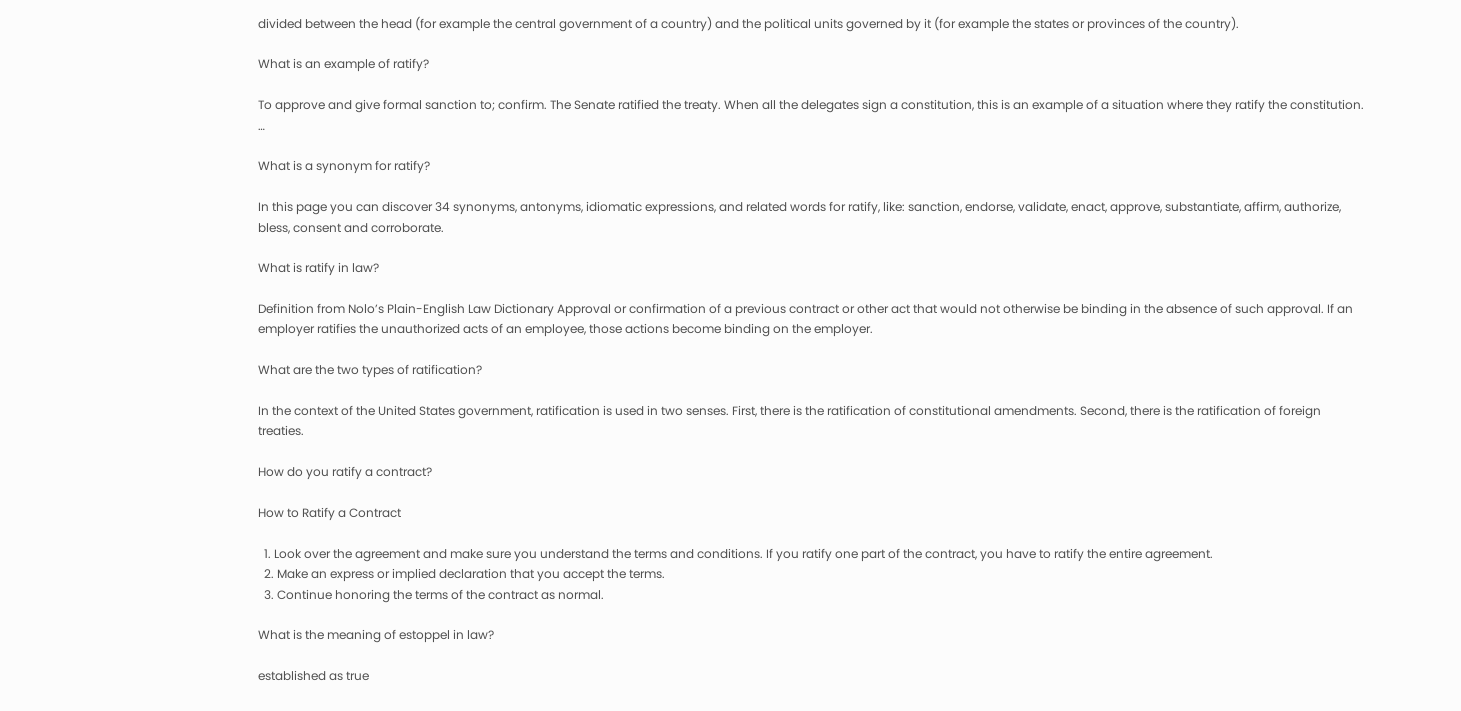divided between the head (for example the central government of a country) and the political units governed by it (for example the states or provinces of the country).

What is an example of ratify?

To approve and give formal sanction to; confirm. The Senate ratified the treaty. When all the delegates sign a constitution, this is an example of a situation where they ratify the constitution. …

What is a synonym for ratify?

In this page you can discover 34 synonyms, antonyms, idiomatic expressions, and related words for ratify, like: sanction, endorse, validate, enact, approve, substantiate, affirm, authorize, bless, consent and corroborate.

What is ratify in law?

Definition from Nolo’s Plain-English Law Dictionary Approval or confirmation of a previous contract or other act that would not otherwise be binding in the absence of such approval. If an employer ratifies the unauthorized acts of an employee, those actions become binding on the employer.

What are the two types of ratification?

In the context of the United States government, ratification is used in two senses. First, there is the ratification of constitutional amendments. Second, there is the ratification of foreign treaties.

How do you ratify a contract?

How to Ratify a Contract

  1. Look over the agreement and make sure you understand the terms and conditions. If you ratify one part of the contract, you have to ratify the entire agreement.
  2. Make an express or implied declaration that you accept the terms.
  3. Continue honoring the terms of the contract as normal.

What is the meaning of estoppel in law?

established as true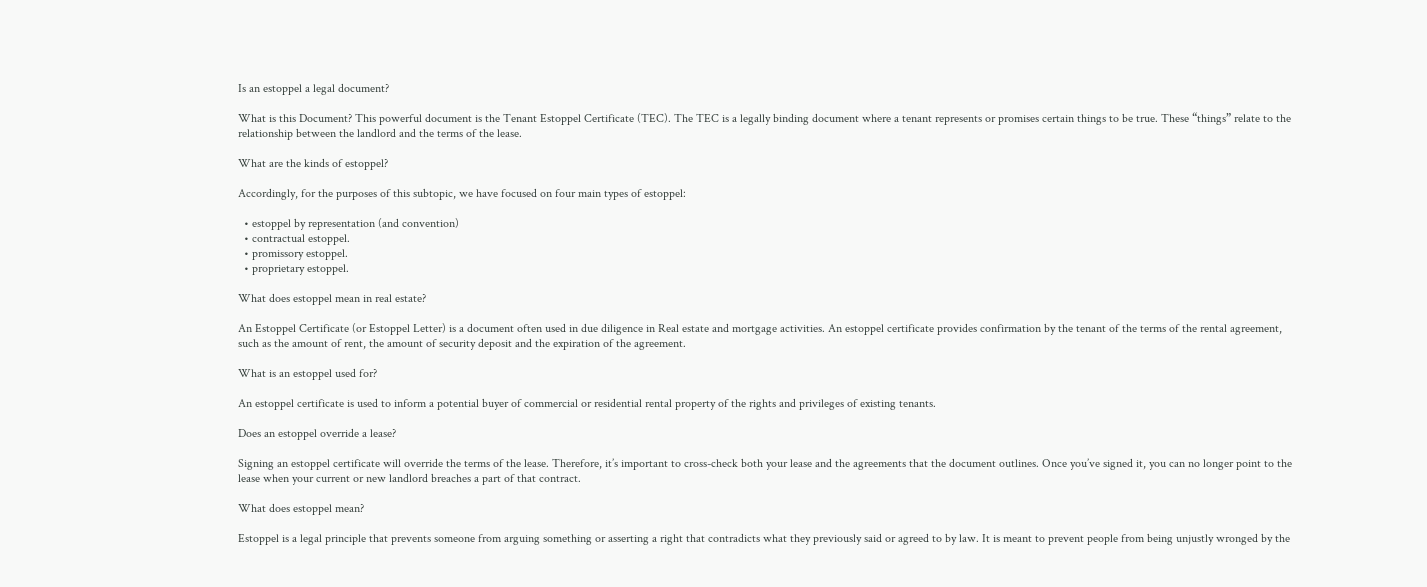Is an estoppel a legal document?

What is this Document? This powerful document is the Tenant Estoppel Certificate (TEC). The TEC is a legally binding document where a tenant represents or promises certain things to be true. These “things” relate to the relationship between the landlord and the terms of the lease.

What are the kinds of estoppel?

Accordingly, for the purposes of this subtopic, we have focused on four main types of estoppel:

  • estoppel by representation (and convention)
  • contractual estoppel.
  • promissory estoppel.
  • proprietary estoppel.

What does estoppel mean in real estate?

An Estoppel Certificate (or Estoppel Letter) is a document often used in due diligence in Real estate and mortgage activities. An estoppel certificate provides confirmation by the tenant of the terms of the rental agreement, such as the amount of rent, the amount of security deposit and the expiration of the agreement.

What is an estoppel used for?

An estoppel certificate is used to inform a potential buyer of commercial or residential rental property of the rights and privileges of existing tenants.

Does an estoppel override a lease?

Signing an estoppel certificate will override the terms of the lease. Therefore, it’s important to cross-check both your lease and the agreements that the document outlines. Once you’ve signed it, you can no longer point to the lease when your current or new landlord breaches a part of that contract.

What does estoppel mean?

Estoppel is a legal principle that prevents someone from arguing something or asserting a right that contradicts what they previously said or agreed to by law. It is meant to prevent people from being unjustly wronged by the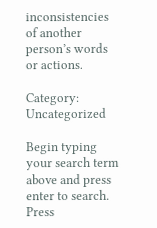inconsistencies of another person’s words or actions.

Category: Uncategorized

Begin typing your search term above and press enter to search. Press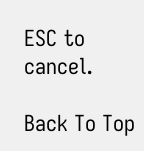ESC to cancel.

Back To Top